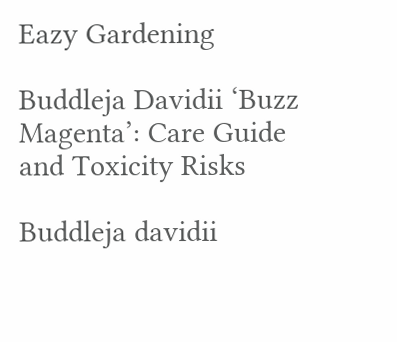Eazy Gardening

Buddleja Davidii ‘Buzz Magenta’: Care Guide and Toxicity Risks

Buddleja davidii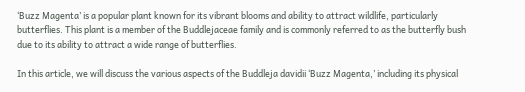‘Buzz Magenta’ is a popular plant known for its vibrant blooms and ability to attract wildlife, particularly butterflies. This plant is a member of the Buddlejaceae family and is commonly referred to as the butterfly bush due to its ability to attract a wide range of butterflies.

In this article, we will discuss the various aspects of the Buddleja davidii ‘Buzz Magenta,’ including its physical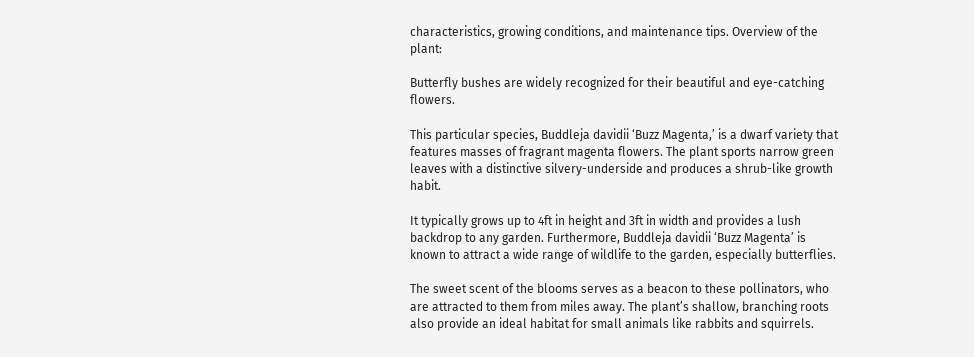characteristics, growing conditions, and maintenance tips. Overview of the plant:

Butterfly bushes are widely recognized for their beautiful and eye-catching flowers.

This particular species, Buddleja davidii ‘Buzz Magenta,’ is a dwarf variety that features masses of fragrant magenta flowers. The plant sports narrow green leaves with a distinctive silvery-underside and produces a shrub-like growth habit.

It typically grows up to 4ft in height and 3ft in width and provides a lush backdrop to any garden. Furthermore, Buddleja davidii ‘Buzz Magenta’ is known to attract a wide range of wildlife to the garden, especially butterflies.

The sweet scent of the blooms serves as a beacon to these pollinators, who are attracted to them from miles away. The plant’s shallow, branching roots also provide an ideal habitat for small animals like rabbits and squirrels.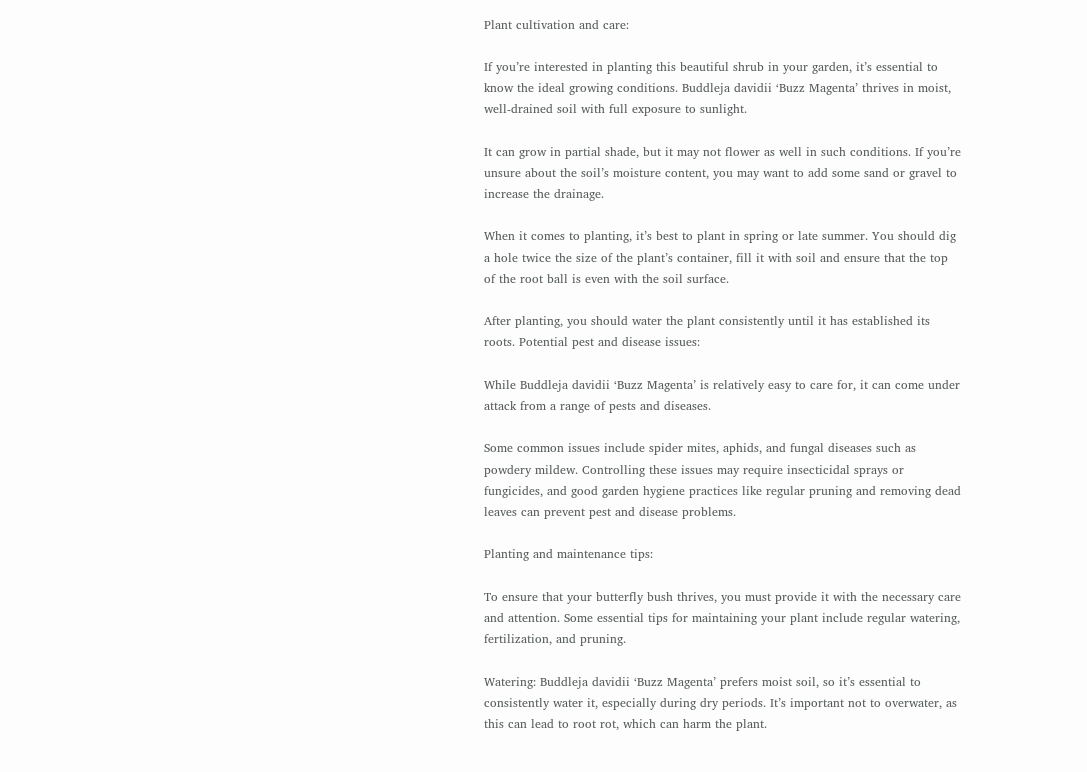Plant cultivation and care:

If you’re interested in planting this beautiful shrub in your garden, it’s essential to know the ideal growing conditions. Buddleja davidii ‘Buzz Magenta’ thrives in moist, well-drained soil with full exposure to sunlight.

It can grow in partial shade, but it may not flower as well in such conditions. If you’re unsure about the soil’s moisture content, you may want to add some sand or gravel to increase the drainage.

When it comes to planting, it’s best to plant in spring or late summer. You should dig a hole twice the size of the plant’s container, fill it with soil and ensure that the top of the root ball is even with the soil surface.

After planting, you should water the plant consistently until it has established its roots. Potential pest and disease issues:

While Buddleja davidii ‘Buzz Magenta’ is relatively easy to care for, it can come under attack from a range of pests and diseases.

Some common issues include spider mites, aphids, and fungal diseases such as powdery mildew. Controlling these issues may require insecticidal sprays or fungicides, and good garden hygiene practices like regular pruning and removing dead leaves can prevent pest and disease problems.

Planting and maintenance tips:

To ensure that your butterfly bush thrives, you must provide it with the necessary care and attention. Some essential tips for maintaining your plant include regular watering, fertilization, and pruning.

Watering: Buddleja davidii ‘Buzz Magenta’ prefers moist soil, so it’s essential to consistently water it, especially during dry periods. It’s important not to overwater, as this can lead to root rot, which can harm the plant.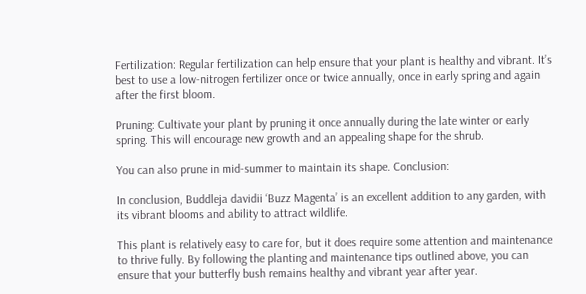Fertilization: Regular fertilization can help ensure that your plant is healthy and vibrant. It’s best to use a low-nitrogen fertilizer once or twice annually, once in early spring and again after the first bloom.

Pruning: Cultivate your plant by pruning it once annually during the late winter or early spring. This will encourage new growth and an appealing shape for the shrub.

You can also prune in mid-summer to maintain its shape. Conclusion:

In conclusion, Buddleja davidii ‘Buzz Magenta’ is an excellent addition to any garden, with its vibrant blooms and ability to attract wildlife.

This plant is relatively easy to care for, but it does require some attention and maintenance to thrive fully. By following the planting and maintenance tips outlined above, you can ensure that your butterfly bush remains healthy and vibrant year after year.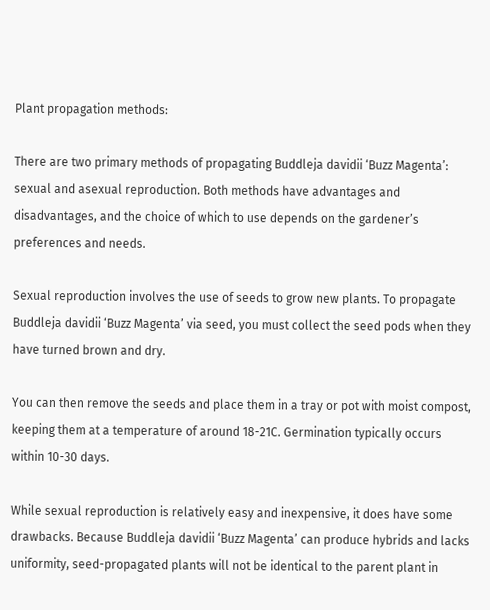Plant propagation methods:

There are two primary methods of propagating Buddleja davidii ‘Buzz Magenta’: sexual and asexual reproduction. Both methods have advantages and disadvantages, and the choice of which to use depends on the gardener’s preferences and needs.

Sexual reproduction involves the use of seeds to grow new plants. To propagate Buddleja davidii ‘Buzz Magenta’ via seed, you must collect the seed pods when they have turned brown and dry.

You can then remove the seeds and place them in a tray or pot with moist compost, keeping them at a temperature of around 18-21C. Germination typically occurs within 10-30 days.

While sexual reproduction is relatively easy and inexpensive, it does have some drawbacks. Because Buddleja davidii ‘Buzz Magenta’ can produce hybrids and lacks uniformity, seed-propagated plants will not be identical to the parent plant in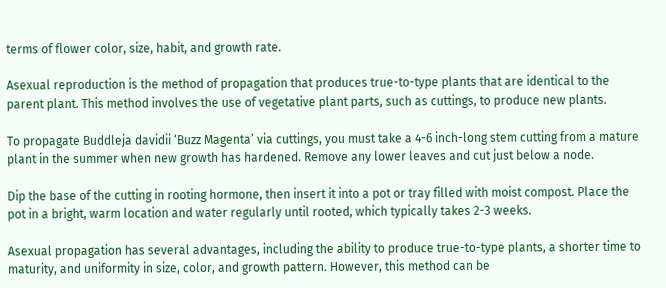terms of flower color, size, habit, and growth rate.

Asexual reproduction is the method of propagation that produces true-to-type plants that are identical to the parent plant. This method involves the use of vegetative plant parts, such as cuttings, to produce new plants.

To propagate Buddleja davidii ‘Buzz Magenta’ via cuttings, you must take a 4-6 inch-long stem cutting from a mature plant in the summer when new growth has hardened. Remove any lower leaves and cut just below a node.

Dip the base of the cutting in rooting hormone, then insert it into a pot or tray filled with moist compost. Place the pot in a bright, warm location and water regularly until rooted, which typically takes 2-3 weeks.

Asexual propagation has several advantages, including the ability to produce true-to-type plants, a shorter time to maturity, and uniformity in size, color, and growth pattern. However, this method can be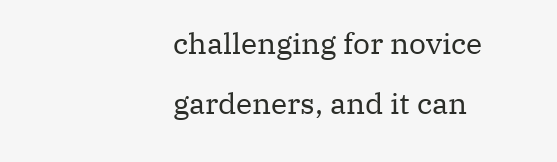challenging for novice gardeners, and it can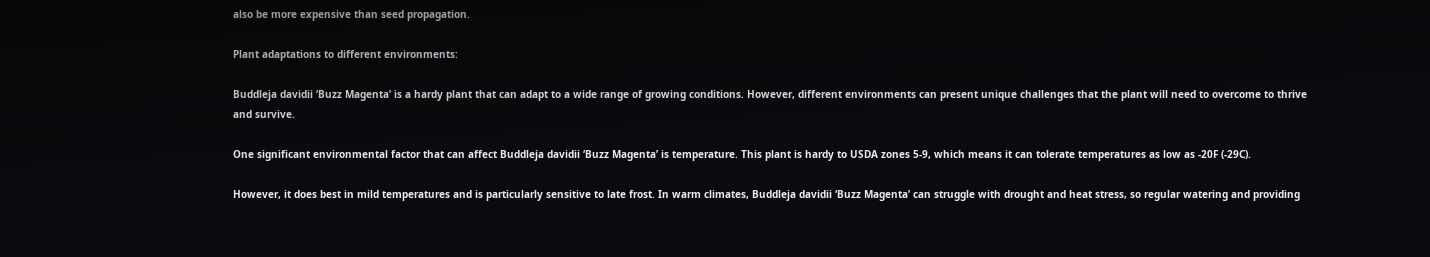also be more expensive than seed propagation.

Plant adaptations to different environments:

Buddleja davidii ‘Buzz Magenta’ is a hardy plant that can adapt to a wide range of growing conditions. However, different environments can present unique challenges that the plant will need to overcome to thrive and survive.

One significant environmental factor that can affect Buddleja davidii ‘Buzz Magenta’ is temperature. This plant is hardy to USDA zones 5-9, which means it can tolerate temperatures as low as -20F (-29C).

However, it does best in mild temperatures and is particularly sensitive to late frost. In warm climates, Buddleja davidii ‘Buzz Magenta’ can struggle with drought and heat stress, so regular watering and providing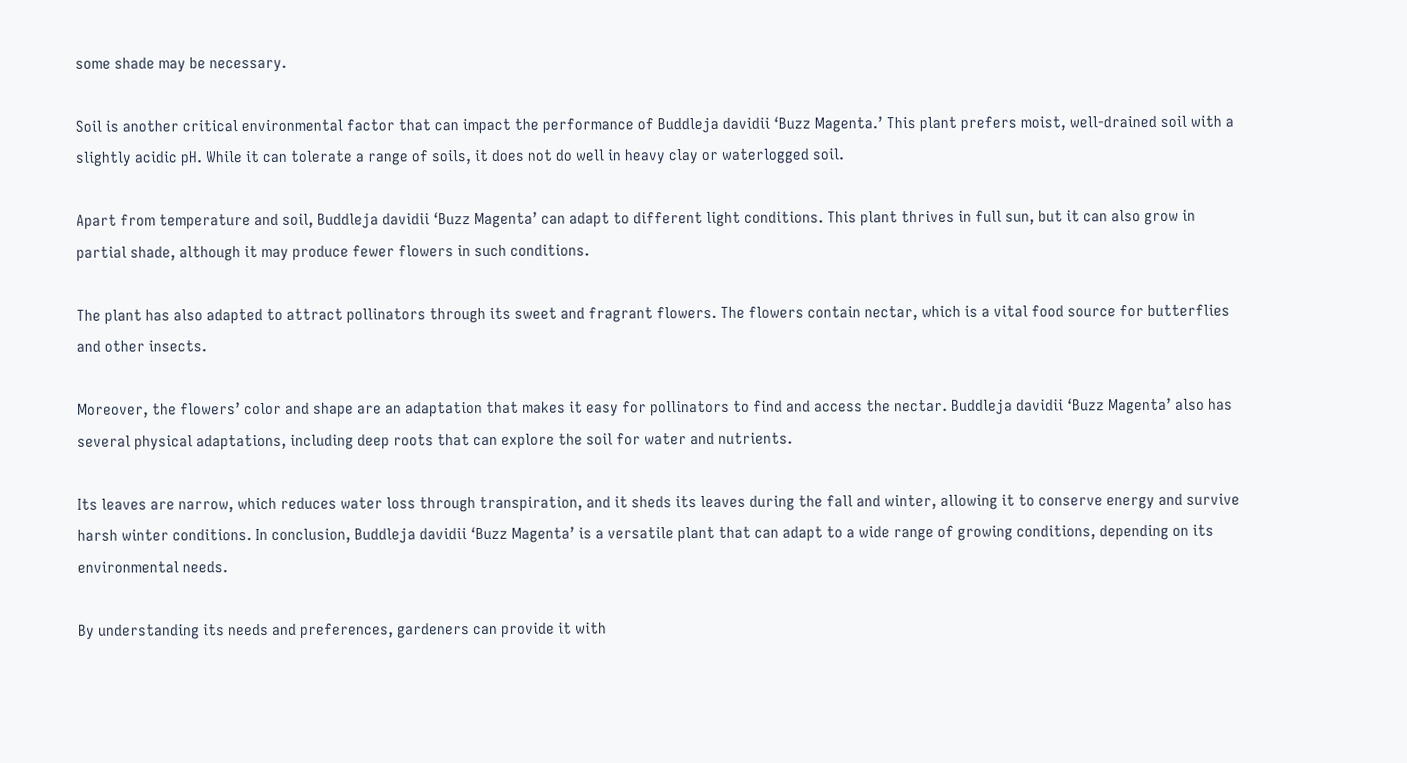some shade may be necessary.

Soil is another critical environmental factor that can impact the performance of Buddleja davidii ‘Buzz Magenta.’ This plant prefers moist, well-drained soil with a slightly acidic pH. While it can tolerate a range of soils, it does not do well in heavy clay or waterlogged soil.

Apart from temperature and soil, Buddleja davidii ‘Buzz Magenta’ can adapt to different light conditions. This plant thrives in full sun, but it can also grow in partial shade, although it may produce fewer flowers in such conditions.

The plant has also adapted to attract pollinators through its sweet and fragrant flowers. The flowers contain nectar, which is a vital food source for butterflies and other insects.

Moreover, the flowers’ color and shape are an adaptation that makes it easy for pollinators to find and access the nectar. Buddleja davidii ‘Buzz Magenta’ also has several physical adaptations, including deep roots that can explore the soil for water and nutrients.

Its leaves are narrow, which reduces water loss through transpiration, and it sheds its leaves during the fall and winter, allowing it to conserve energy and survive harsh winter conditions. In conclusion, Buddleja davidii ‘Buzz Magenta’ is a versatile plant that can adapt to a wide range of growing conditions, depending on its environmental needs.

By understanding its needs and preferences, gardeners can provide it with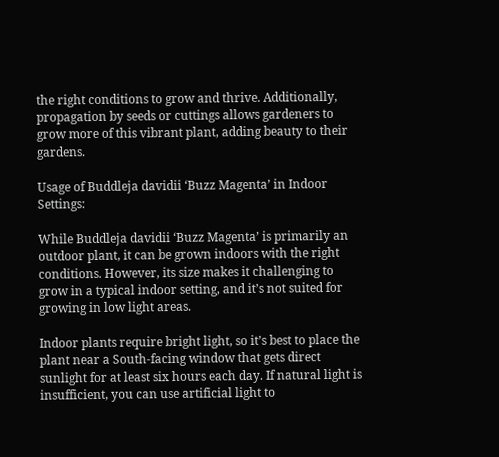the right conditions to grow and thrive. Additionally, propagation by seeds or cuttings allows gardeners to grow more of this vibrant plant, adding beauty to their gardens.

Usage of Buddleja davidii ‘Buzz Magenta’ in Indoor Settings:

While Buddleja davidii ‘Buzz Magenta’ is primarily an outdoor plant, it can be grown indoors with the right conditions. However, its size makes it challenging to grow in a typical indoor setting, and it’s not suited for growing in low light areas.

Indoor plants require bright light, so it’s best to place the plant near a South-facing window that gets direct sunlight for at least six hours each day. If natural light is insufficient, you can use artificial light to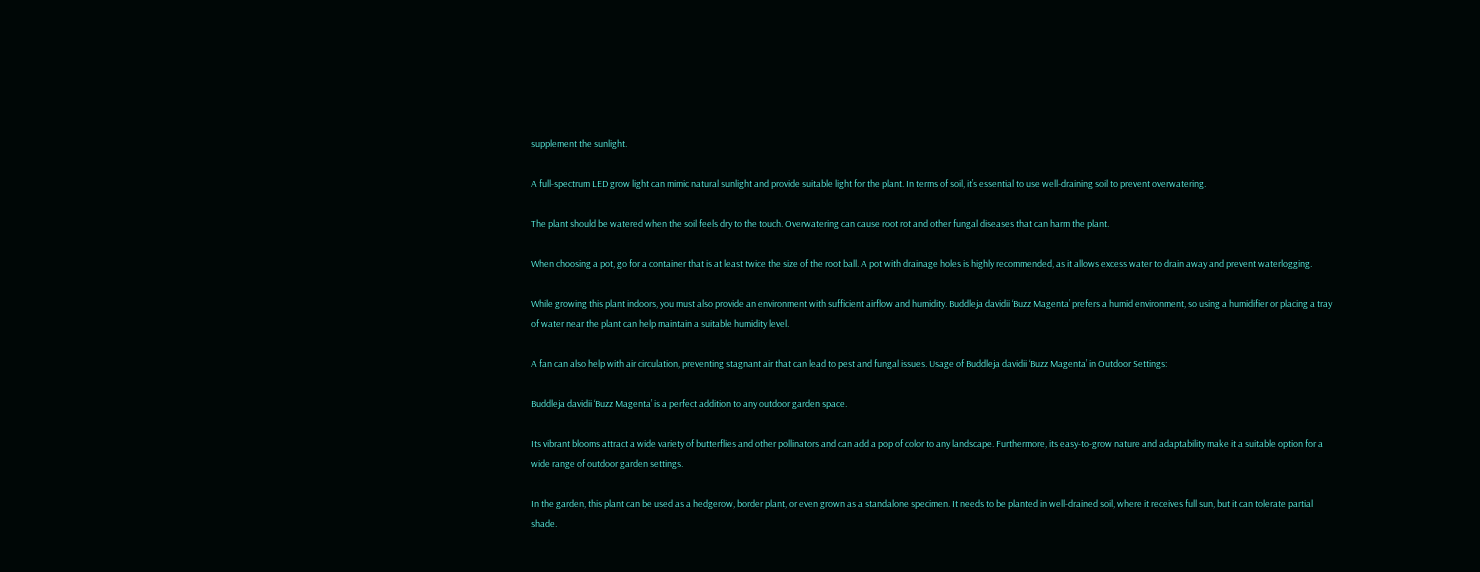supplement the sunlight.

A full-spectrum LED grow light can mimic natural sunlight and provide suitable light for the plant. In terms of soil, it’s essential to use well-draining soil to prevent overwatering.

The plant should be watered when the soil feels dry to the touch. Overwatering can cause root rot and other fungal diseases that can harm the plant.

When choosing a pot, go for a container that is at least twice the size of the root ball. A pot with drainage holes is highly recommended, as it allows excess water to drain away and prevent waterlogging.

While growing this plant indoors, you must also provide an environment with sufficient airflow and humidity. Buddleja davidii ‘Buzz Magenta’ prefers a humid environment, so using a humidifier or placing a tray of water near the plant can help maintain a suitable humidity level.

A fan can also help with air circulation, preventing stagnant air that can lead to pest and fungal issues. Usage of Buddleja davidii ‘Buzz Magenta’ in Outdoor Settings:

Buddleja davidii ‘Buzz Magenta’ is a perfect addition to any outdoor garden space.

Its vibrant blooms attract a wide variety of butterflies and other pollinators and can add a pop of color to any landscape. Furthermore, its easy-to-grow nature and adaptability make it a suitable option for a wide range of outdoor garden settings.

In the garden, this plant can be used as a hedgerow, border plant, or even grown as a standalone specimen. It needs to be planted in well-drained soil, where it receives full sun, but it can tolerate partial shade.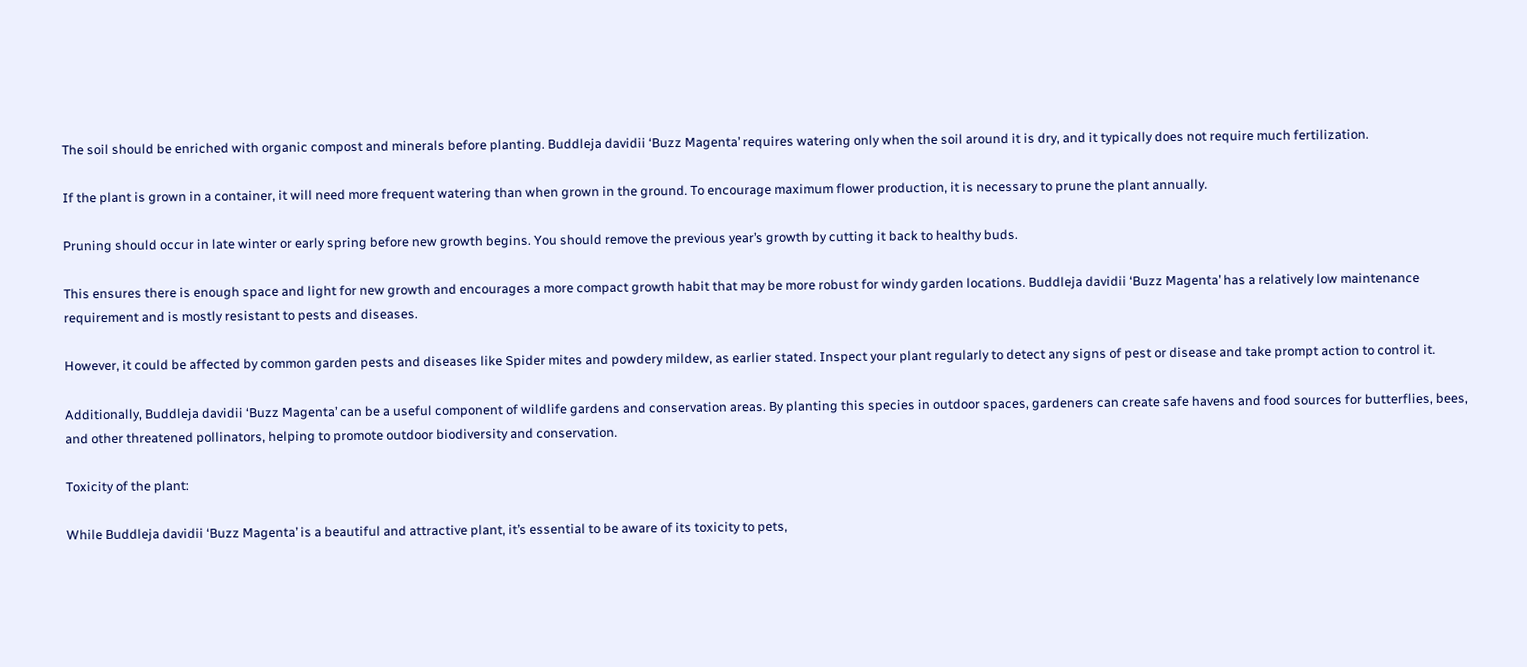The soil should be enriched with organic compost and minerals before planting. Buddleja davidii ‘Buzz Magenta’ requires watering only when the soil around it is dry, and it typically does not require much fertilization.

If the plant is grown in a container, it will need more frequent watering than when grown in the ground. To encourage maximum flower production, it is necessary to prune the plant annually.

Pruning should occur in late winter or early spring before new growth begins. You should remove the previous year’s growth by cutting it back to healthy buds.

This ensures there is enough space and light for new growth and encourages a more compact growth habit that may be more robust for windy garden locations. Buddleja davidii ‘Buzz Magenta’ has a relatively low maintenance requirement and is mostly resistant to pests and diseases.

However, it could be affected by common garden pests and diseases like Spider mites and powdery mildew, as earlier stated. Inspect your plant regularly to detect any signs of pest or disease and take prompt action to control it.

Additionally, Buddleja davidii ‘Buzz Magenta’ can be a useful component of wildlife gardens and conservation areas. By planting this species in outdoor spaces, gardeners can create safe havens and food sources for butterflies, bees, and other threatened pollinators, helping to promote outdoor biodiversity and conservation.

Toxicity of the plant:

While Buddleja davidii ‘Buzz Magenta’ is a beautiful and attractive plant, it’s essential to be aware of its toxicity to pets,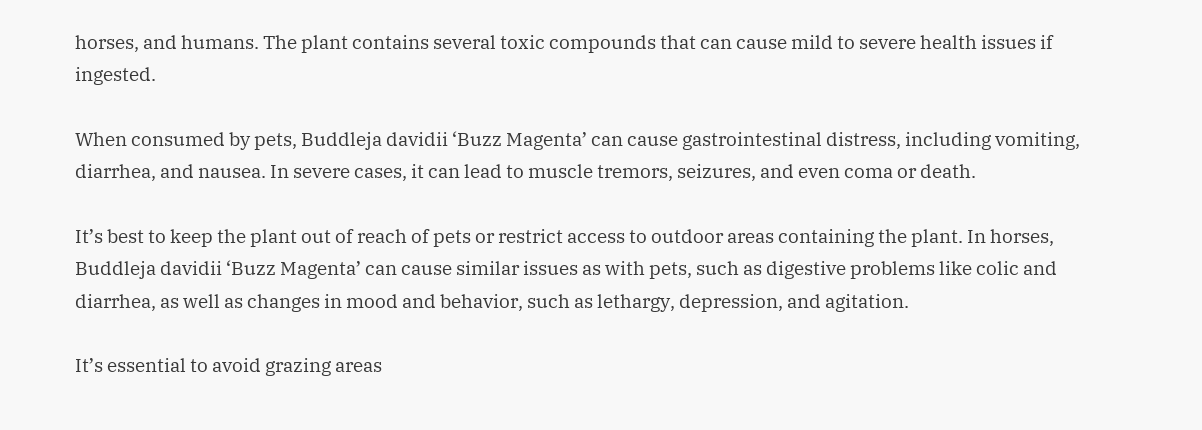horses, and humans. The plant contains several toxic compounds that can cause mild to severe health issues if ingested.

When consumed by pets, Buddleja davidii ‘Buzz Magenta’ can cause gastrointestinal distress, including vomiting, diarrhea, and nausea. In severe cases, it can lead to muscle tremors, seizures, and even coma or death.

It’s best to keep the plant out of reach of pets or restrict access to outdoor areas containing the plant. In horses, Buddleja davidii ‘Buzz Magenta’ can cause similar issues as with pets, such as digestive problems like colic and diarrhea, as well as changes in mood and behavior, such as lethargy, depression, and agitation.

It’s essential to avoid grazing areas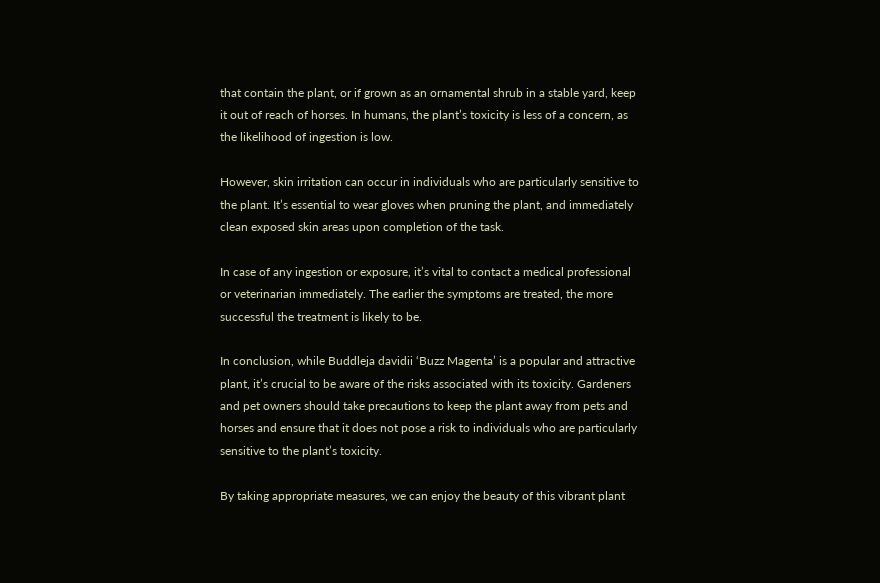that contain the plant, or if grown as an ornamental shrub in a stable yard, keep it out of reach of horses. In humans, the plant’s toxicity is less of a concern, as the likelihood of ingestion is low.

However, skin irritation can occur in individuals who are particularly sensitive to the plant. It’s essential to wear gloves when pruning the plant, and immediately clean exposed skin areas upon completion of the task.

In case of any ingestion or exposure, it’s vital to contact a medical professional or veterinarian immediately. The earlier the symptoms are treated, the more successful the treatment is likely to be.

In conclusion, while Buddleja davidii ‘Buzz Magenta’ is a popular and attractive plant, it’s crucial to be aware of the risks associated with its toxicity. Gardeners and pet owners should take precautions to keep the plant away from pets and horses and ensure that it does not pose a risk to individuals who are particularly sensitive to the plant’s toxicity.

By taking appropriate measures, we can enjoy the beauty of this vibrant plant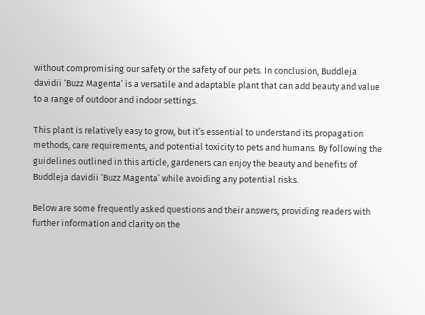without compromising our safety or the safety of our pets. In conclusion, Buddleja davidii ‘Buzz Magenta’ is a versatile and adaptable plant that can add beauty and value to a range of outdoor and indoor settings.

This plant is relatively easy to grow, but it’s essential to understand its propagation methods, care requirements, and potential toxicity to pets and humans. By following the guidelines outlined in this article, gardeners can enjoy the beauty and benefits of Buddleja davidii ‘Buzz Magenta’ while avoiding any potential risks.

Below are some frequently asked questions and their answers, providing readers with further information and clarity on the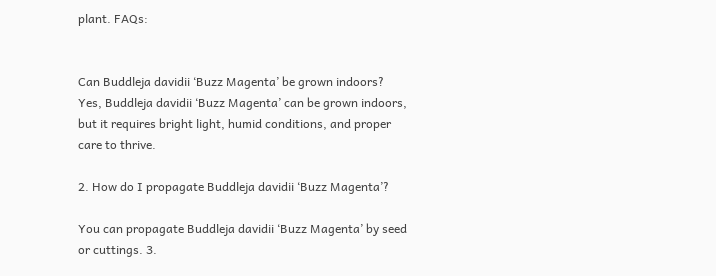plant. FAQs:


Can Buddleja davidii ‘Buzz Magenta’ be grown indoors? Yes, Buddleja davidii ‘Buzz Magenta’ can be grown indoors, but it requires bright light, humid conditions, and proper care to thrive.

2. How do I propagate Buddleja davidii ‘Buzz Magenta’?

You can propagate Buddleja davidii ‘Buzz Magenta’ by seed or cuttings. 3.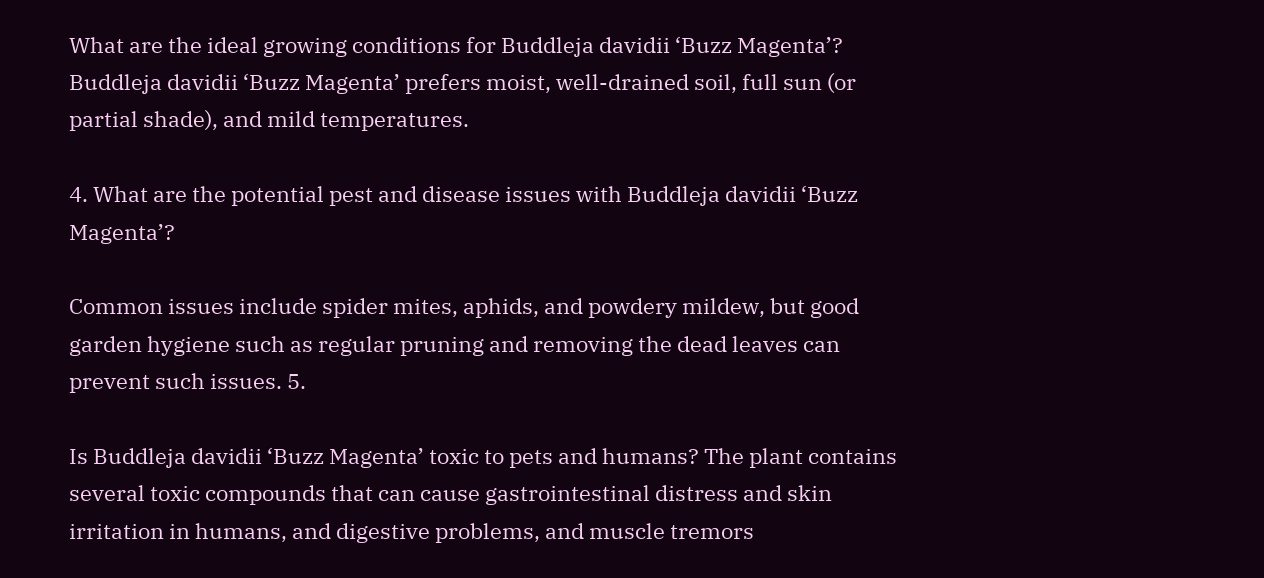What are the ideal growing conditions for Buddleja davidii ‘Buzz Magenta’? Buddleja davidii ‘Buzz Magenta’ prefers moist, well-drained soil, full sun (or partial shade), and mild temperatures.

4. What are the potential pest and disease issues with Buddleja davidii ‘Buzz Magenta’?

Common issues include spider mites, aphids, and powdery mildew, but good garden hygiene such as regular pruning and removing the dead leaves can prevent such issues. 5.

Is Buddleja davidii ‘Buzz Magenta’ toxic to pets and humans? The plant contains several toxic compounds that can cause gastrointestinal distress and skin irritation in humans, and digestive problems, and muscle tremors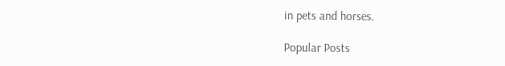in pets and horses.

Popular Posts